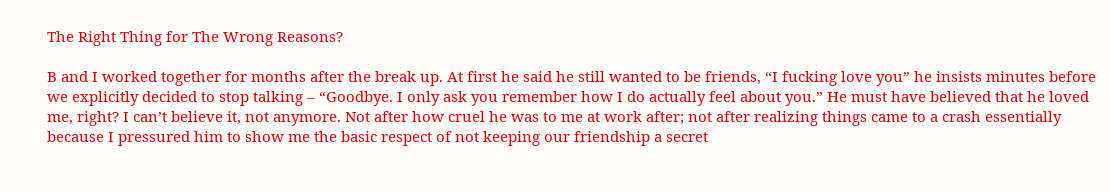The Right Thing for The Wrong Reasons?

B and I worked together for months after the break up. At first he said he still wanted to be friends, “I fucking love you” he insists minutes before we explicitly decided to stop talking – “Goodbye. I only ask you remember how I do actually feel about you.” He must have believed that he loved me, right? I can’t believe it, not anymore. Not after how cruel he was to me at work after; not after realizing things came to a crash essentially because I pressured him to show me the basic respect of not keeping our friendship a secret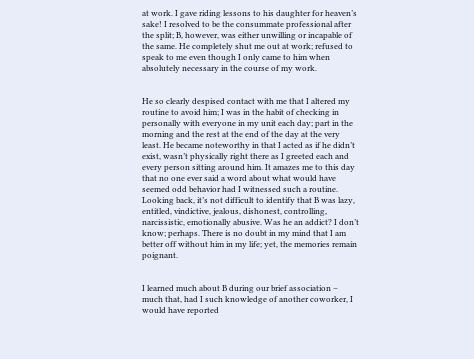at work. I gave riding lessons to his daughter for heaven’s sake! I resolved to be the consummate professional after the split; B, however, was either unwilling or incapable of the same. He completely shut me out at work; refused to speak to me even though I only came to him when absolutely necessary in the course of my work.


He so clearly despised contact with me that I altered my routine to avoid him; I was in the habit of checking in personally with everyone in my unit each day; part in the morning and the rest at the end of the day at the very least. He became noteworthy in that I acted as if he didn’t exist, wasn’t physically right there as I greeted each and every person sitting around him. It amazes me to this day that no one ever said a word about what would have seemed odd behavior had I witnessed such a routine. Looking back, it’s not difficult to identify that B was lazy, entitled, vindictive, jealous, dishonest, controlling, narcissistic, emotionally abusive. Was he an addict? I don’t know; perhaps. There is no doubt in my mind that I am better off without him in my life; yet, the memories remain poignant.


I learned much about B during our brief association – much that, had I such knowledge of another coworker, I would have reported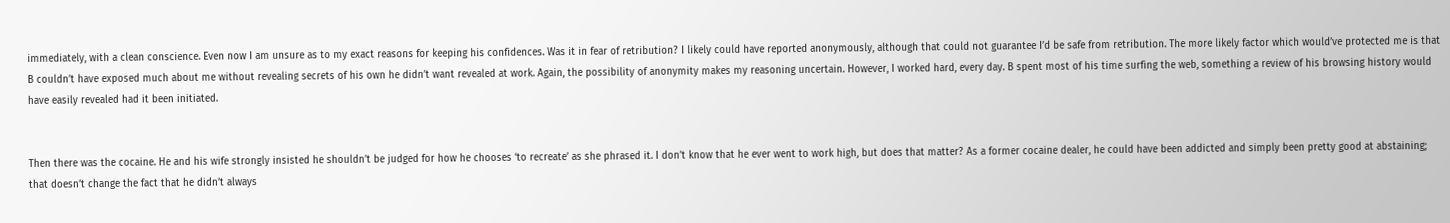immediately, with a clean conscience. Even now I am unsure as to my exact reasons for keeping his confidences. Was it in fear of retribution? I likely could have reported anonymously, although that could not guarantee I’d be safe from retribution. The more likely factor which would’ve protected me is that B couldn’t have exposed much about me without revealing secrets of his own he didn’t want revealed at work. Again, the possibility of anonymity makes my reasoning uncertain. However, I worked hard, every day. B spent most of his time surfing the web, something a review of his browsing history would have easily revealed had it been initiated.


Then there was the cocaine. He and his wife strongly insisted he shouldn’t be judged for how he chooses ‘to recreate’ as she phrased it. I don’t know that he ever went to work high, but does that matter? As a former cocaine dealer, he could have been addicted and simply been pretty good at abstaining; that doesn’t change the fact that he didn’t always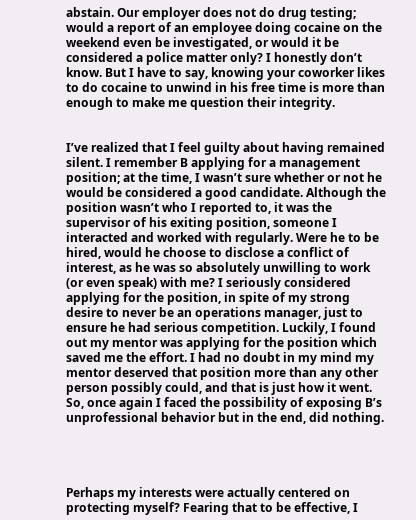abstain. Our employer does not do drug testing; would a report of an employee doing cocaine on the weekend even be investigated, or would it be considered a police matter only? I honestly don’t know. But I have to say, knowing your coworker likes to do cocaine to unwind in his free time is more than enough to make me question their integrity.


I’ve realized that I feel guilty about having remained silent. I remember B applying for a management position; at the time, I wasn’t sure whether or not he would be considered a good candidate. Although the position wasn’t who I reported to, it was the supervisor of his exiting position, someone I interacted and worked with regularly. Were he to be hired, would he choose to disclose a conflict of interest, as he was so absolutely unwilling to work (or even speak) with me? I seriously considered applying for the position, in spite of my strong desire to never be an operations manager, just to ensure he had serious competition. Luckily, I found out my mentor was applying for the position which saved me the effort. I had no doubt in my mind my mentor deserved that position more than any other person possibly could, and that is just how it went. So, once again I faced the possibility of exposing B’s unprofessional behavior but in the end, did nothing.




Perhaps my interests were actually centered on protecting myself? Fearing that to be effective, I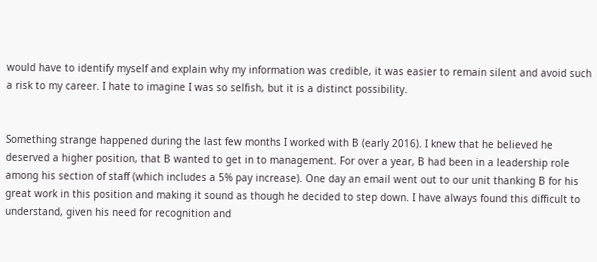would have to identify myself and explain why my information was credible, it was easier to remain silent and avoid such a risk to my career. I hate to imagine I was so selfish, but it is a distinct possibility.


Something strange happened during the last few months I worked with B (early 2016). I knew that he believed he deserved a higher position, that B wanted to get in to management. For over a year, B had been in a leadership role among his section of staff (which includes a 5% pay increase). One day an email went out to our unit thanking B for his great work in this position and making it sound as though he decided to step down. I have always found this difficult to understand, given his need for recognition and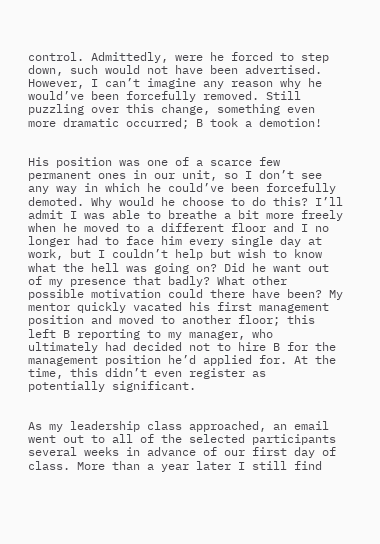control. Admittedly, were he forced to step down, such would not have been advertised. However, I can’t imagine any reason why he would’ve been forcefully removed. Still puzzling over this change, something even more dramatic occurred; B took a demotion!


His position was one of a scarce few permanent ones in our unit, so I don’t see any way in which he could’ve been forcefully demoted. Why would he choose to do this? I’ll admit I was able to breathe a bit more freely when he moved to a different floor and I no longer had to face him every single day at work, but I couldn’t help but wish to know what the hell was going on? Did he want out of my presence that badly? What other possible motivation could there have been? My mentor quickly vacated his first management position and moved to another floor; this left B reporting to my manager, who ultimately had decided not to hire B for the management position he’d applied for. At the time, this didn’t even register as potentially significant.


As my leadership class approached, an email went out to all of the selected participants several weeks in advance of our first day of class. More than a year later I still find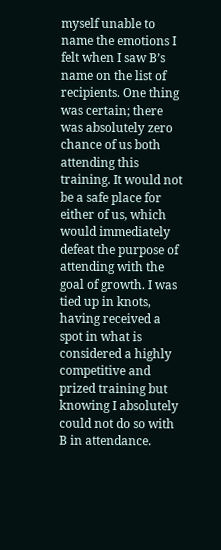myself unable to name the emotions I felt when I saw B’s name on the list of recipients. One thing was certain; there was absolutely zero chance of us both attending this training. It would not be a safe place for either of us, which would immediately defeat the purpose of attending with the goal of growth. I was tied up in knots, having received a spot in what is considered a highly competitive and prized training but knowing I absolutely could not do so with B in attendance.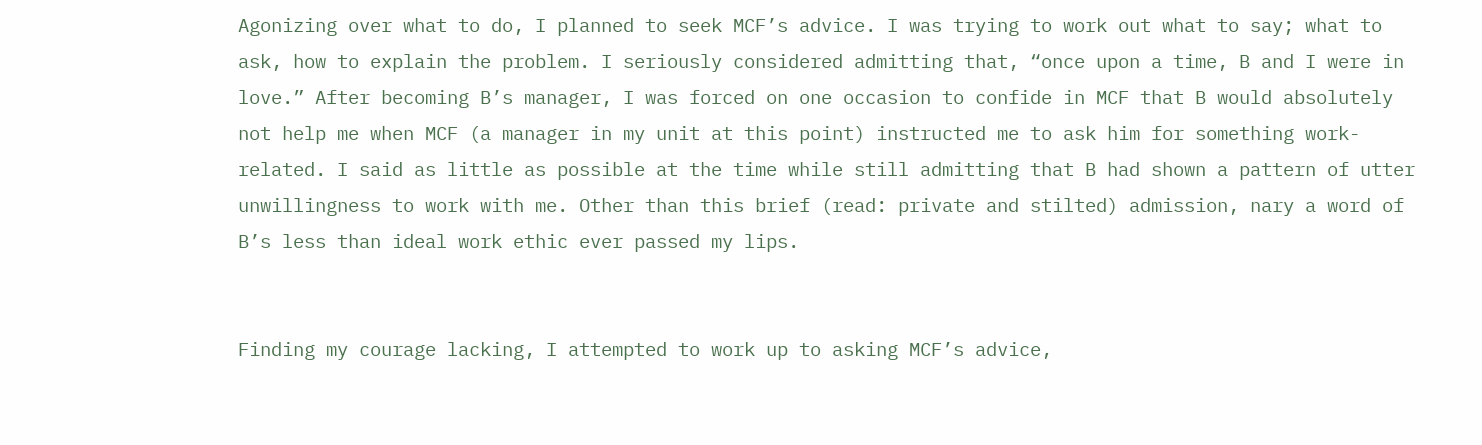Agonizing over what to do, I planned to seek MCF’s advice. I was trying to work out what to say; what to ask, how to explain the problem. I seriously considered admitting that, “once upon a time, B and I were in love.” After becoming B’s manager, I was forced on one occasion to confide in MCF that B would absolutely not help me when MCF (a manager in my unit at this point) instructed me to ask him for something work-related. I said as little as possible at the time while still admitting that B had shown a pattern of utter unwillingness to work with me. Other than this brief (read: private and stilted) admission, nary a word of B’s less than ideal work ethic ever passed my lips.


Finding my courage lacking, I attempted to work up to asking MCF’s advice,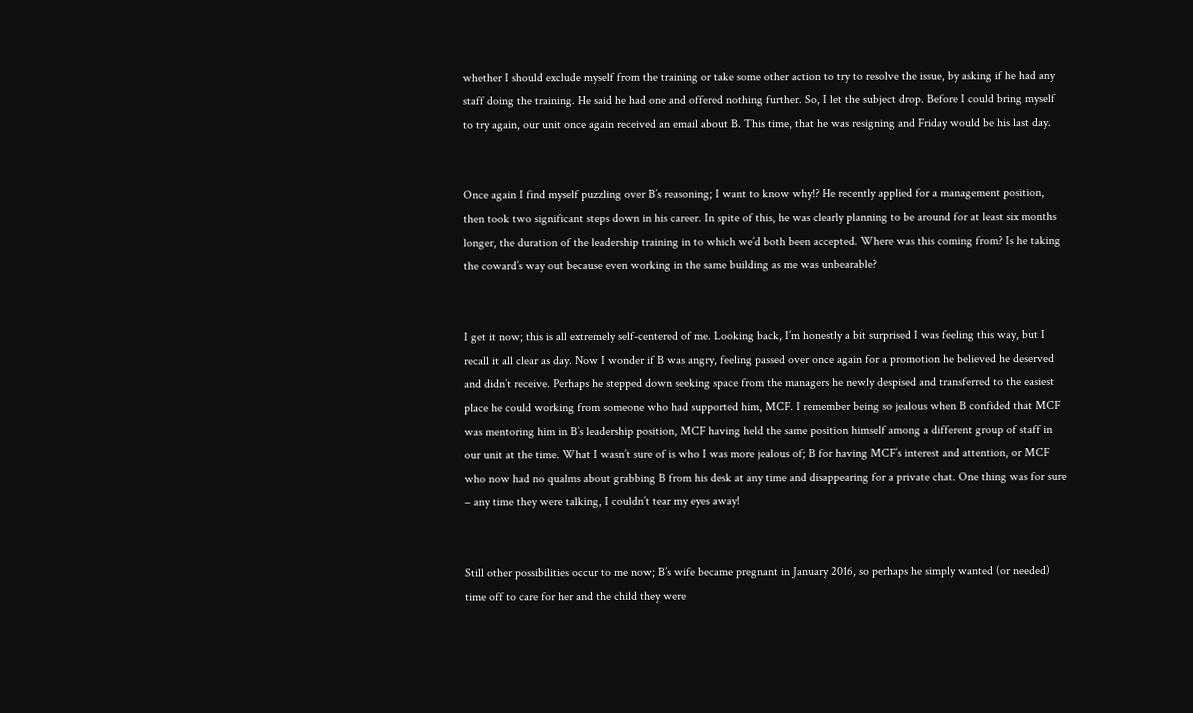whether I should exclude myself from the training or take some other action to try to resolve the issue, by asking if he had any staff doing the training. He said he had one and offered nothing further. So, I let the subject drop. Before I could bring myself to try again, our unit once again received an email about B. This time, that he was resigning and Friday would be his last day.


Once again I find myself puzzling over B’s reasoning; I want to know why!? He recently applied for a management position, then took two significant steps down in his career. In spite of this, he was clearly planning to be around for at least six months longer, the duration of the leadership training in to which we’d both been accepted. Where was this coming from? Is he taking the coward’s way out because even working in the same building as me was unbearable?


I get it now; this is all extremely self-centered of me. Looking back, I’m honestly a bit surprised I was feeling this way, but I recall it all clear as day. Now I wonder if B was angry, feeling passed over once again for a promotion he believed he deserved and didn’t receive. Perhaps he stepped down seeking space from the managers he newly despised and transferred to the easiest place he could working from someone who had supported him, MCF. I remember being so jealous when B confided that MCF was mentoring him in B’s leadership position, MCF having held the same position himself among a different group of staff in our unit at the time. What I wasn’t sure of is who I was more jealous of; B for having MCF’s interest and attention, or MCF who now had no qualms about grabbing B from his desk at any time and disappearing for a private chat. One thing was for sure – any time they were talking, I couldn’t tear my eyes away!


Still other possibilities occur to me now; B’s wife became pregnant in January 2016, so perhaps he simply wanted (or needed) time off to care for her and the child they were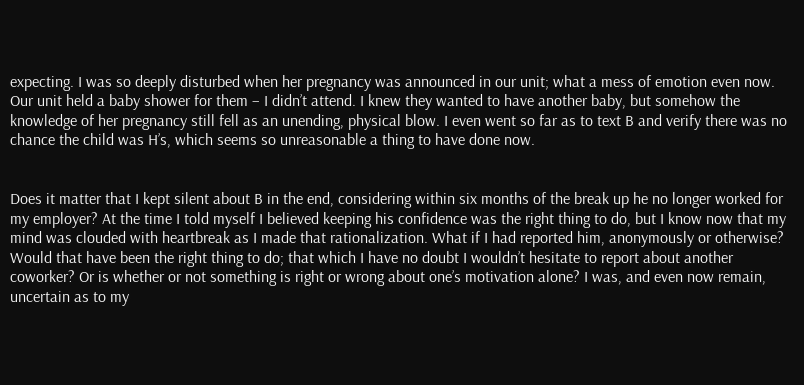expecting. I was so deeply disturbed when her pregnancy was announced in our unit; what a mess of emotion even now. Our unit held a baby shower for them – I didn’t attend. I knew they wanted to have another baby, but somehow the knowledge of her pregnancy still fell as an unending, physical blow. I even went so far as to text B and verify there was no chance the child was H’s, which seems so unreasonable a thing to have done now.


Does it matter that I kept silent about B in the end, considering within six months of the break up he no longer worked for my employer? At the time I told myself I believed keeping his confidence was the right thing to do, but I know now that my mind was clouded with heartbreak as I made that rationalization. What if I had reported him, anonymously or otherwise? Would that have been the right thing to do; that which I have no doubt I wouldn’t hesitate to report about another coworker? Or is whether or not something is right or wrong about one’s motivation alone? I was, and even now remain, uncertain as to my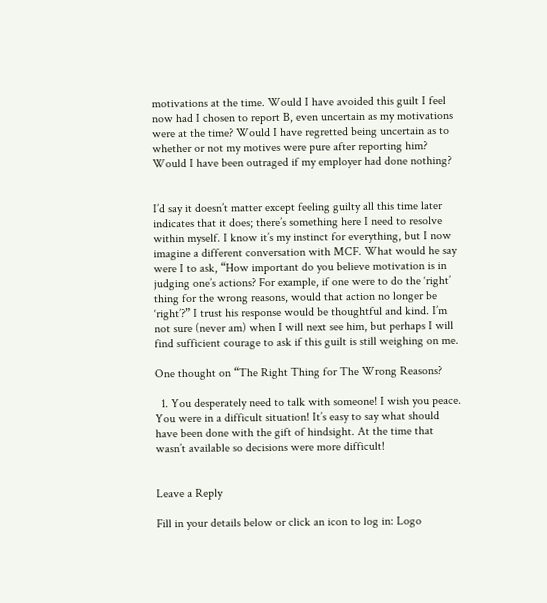motivations at the time. Would I have avoided this guilt I feel now had I chosen to report B, even uncertain as my motivations were at the time? Would I have regretted being uncertain as to whether or not my motives were pure after reporting him? Would I have been outraged if my employer had done nothing?


I’d say it doesn’t matter except feeling guilty all this time later indicates that it does; there’s something here I need to resolve within myself. I know it’s my instinct for everything, but I now imagine a different conversation with MCF. What would he say were I to ask, “How important do you believe motivation is in judging one’s actions? For example, if one were to do the ‘right’ thing for the wrong reasons, would that action no longer be ‘right’?” I trust his response would be thoughtful and kind. I’m not sure (never am) when I will next see him, but perhaps I will find sufficient courage to ask if this guilt is still weighing on me.

One thought on “The Right Thing for The Wrong Reasons?

  1. You desperately need to talk with someone! I wish you peace. You were in a difficult situation! It’s easy to say what should have been done with the gift of hindsight. At the time that wasn’t available so decisions were more difficult!


Leave a Reply

Fill in your details below or click an icon to log in: Logo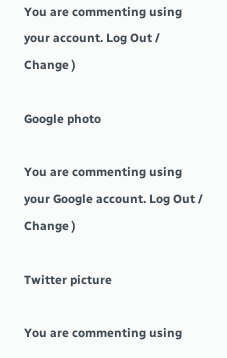You are commenting using your account. Log Out /  Change )

Google photo

You are commenting using your Google account. Log Out /  Change )

Twitter picture

You are commenting using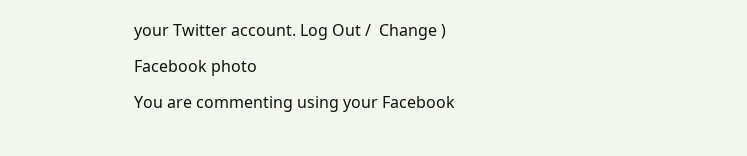your Twitter account. Log Out /  Change )

Facebook photo

You are commenting using your Facebook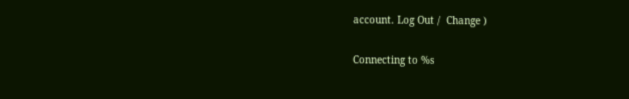account. Log Out /  Change )

Connecting to %s